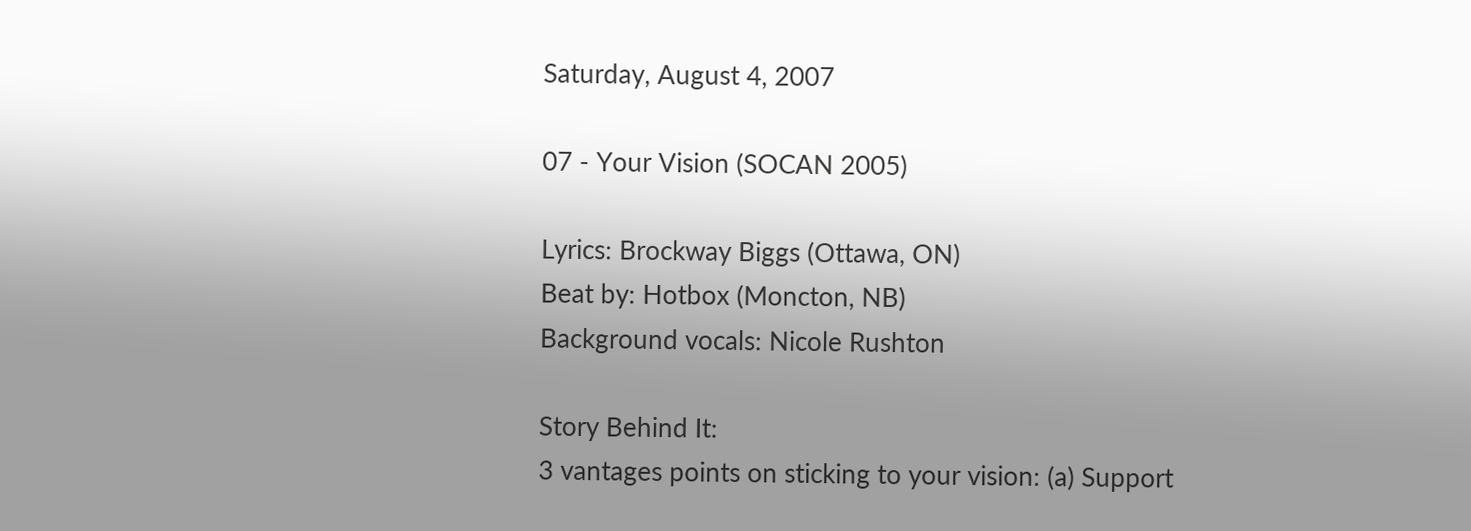Saturday, August 4, 2007

07 - Your Vision (SOCAN 2005)

Lyrics: Brockway Biggs (Ottawa, ON)
Beat by: Hotbox (Moncton, NB)
Background vocals: Nicole Rushton

Story Behind It:
3 vantages points on sticking to your vision: (a) Support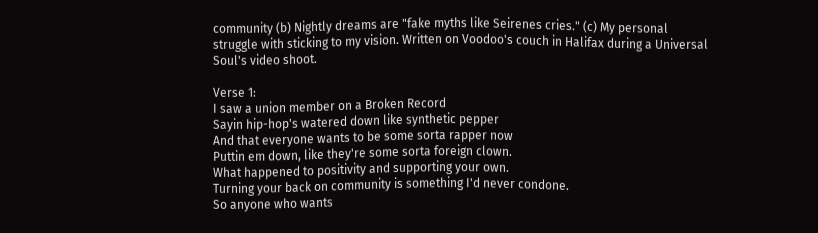community (b) Nightly dreams are "fake myths like Seirenes cries." (c) My personal struggle with sticking to my vision. Written on Voodoo's couch in Halifax during a Universal Soul's video shoot.

Verse 1:
I saw a union member on a Broken Record
Sayin hip-hop's watered down like synthetic pepper
And that everyone wants to be some sorta rapper now
Puttin em down, like they're some sorta foreign clown.
What happened to positivity and supporting your own.
Turning your back on community is something I'd never condone.
So anyone who wants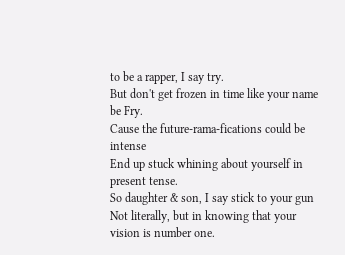to be a rapper, I say try.
But don't get frozen in time like your name be Fry.
Cause the future-rama-fications could be intense
End up stuck whining about yourself in present tense.
So daughter & son, I say stick to your gun
Not literally, but in knowing that your vision is number one.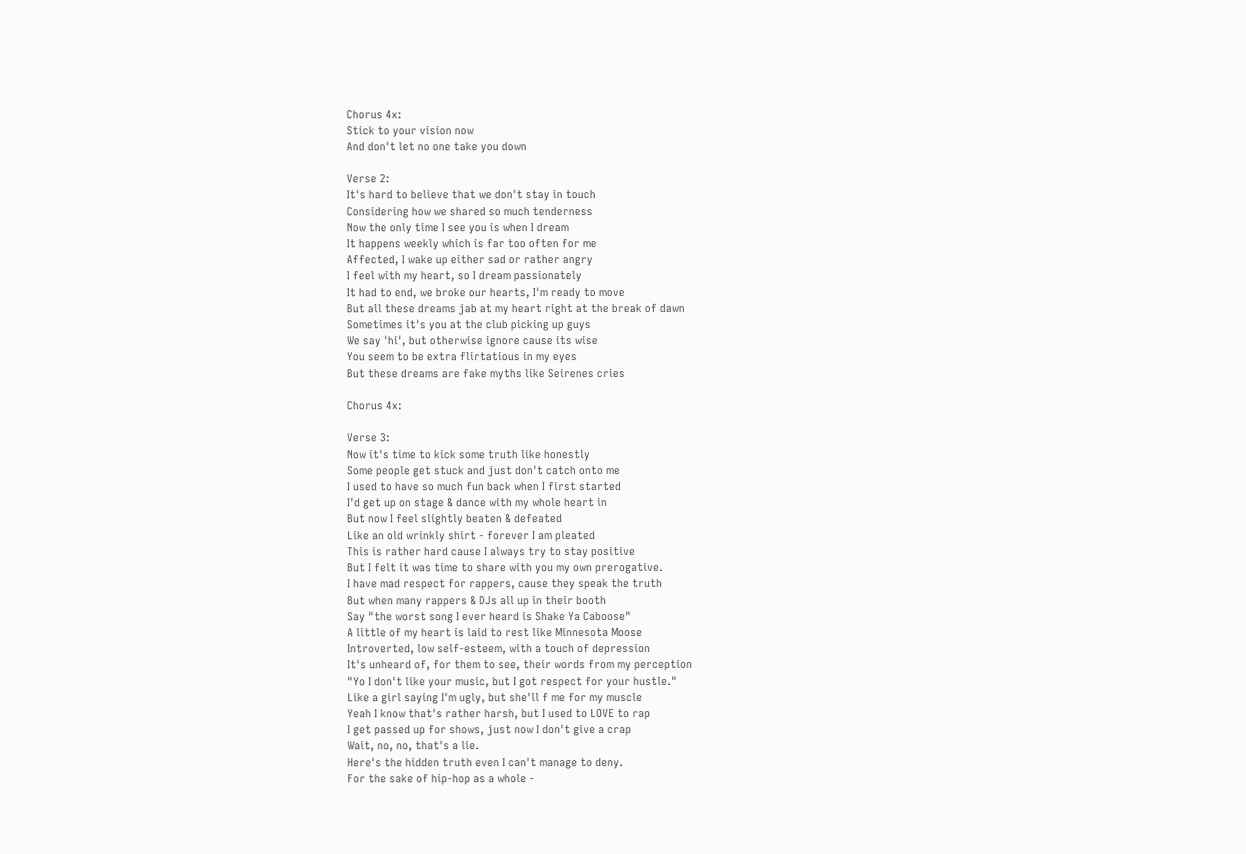Chorus 4x:
Stick to your vision now
And don't let no one take you down

Verse 2:
It's hard to believe that we don't stay in touch
Considering how we shared so much tenderness
Now the only time I see you is when I dream
It happens weekly which is far too often for me
Affected, I wake up either sad or rather angry
I feel with my heart, so I dream passionately
It had to end, we broke our hearts, I'm ready to move
But all these dreams jab at my heart right at the break of dawn
Sometimes it's you at the club picking up guys
We say 'hi', but otherwise ignore cause its wise
You seem to be extra flirtatious in my eyes
But these dreams are fake myths like Seirenes cries

Chorus 4x:

Verse 3:
Now it's time to kick some truth like honestly
Some people get stuck and just don't catch onto me
I used to have so much fun back when I first started
I'd get up on stage & dance with my whole heart in
But now I feel slightly beaten & defeated
Like an old wrinkly shirt - forever I am pleated
This is rather hard cause I always try to stay positive
But I felt it was time to share with you my own prerogative.
I have mad respect for rappers, cause they speak the truth
But when many rappers & DJs all up in their booth
Say "the worst song I ever heard is Shake Ya Caboose"
A little of my heart is laid to rest like Minnesota Moose
Introverted, low self-esteem, with a touch of depression
It's unheard of, for them to see, their words from my perception
"Yo I don't like your music, but I got respect for your hustle."
Like a girl saying I'm ugly, but she'll f me for my muscle
Yeah I know that's rather harsh, but I used to LOVE to rap
I get passed up for shows, just now I don't give a crap
Wait, no, no, that's a lie.
Here's the hidden truth even I can't manage to deny.
For the sake of hip-hop as a whole -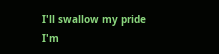I'll swallow my pride
I'm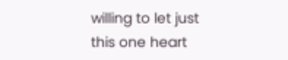willing to let just this one heart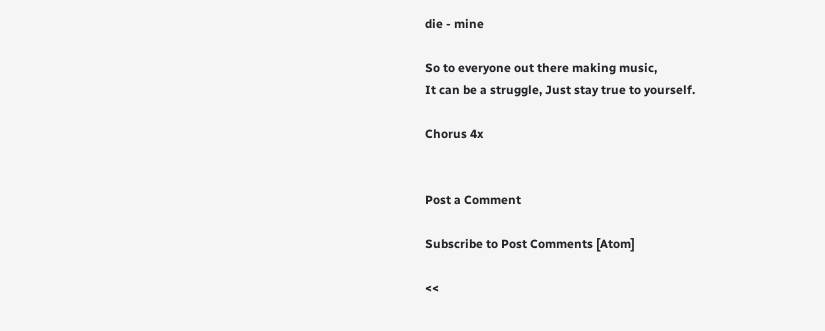die - mine

So to everyone out there making music,
It can be a struggle, Just stay true to yourself.

Chorus 4x


Post a Comment

Subscribe to Post Comments [Atom]

<<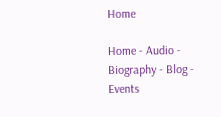Home

Home - Audio - Biography - Blog - Events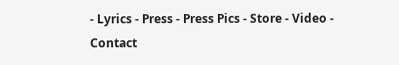- Lyrics - Press - Press Pics - Store - Video - Contact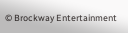© Brockway Entertainment